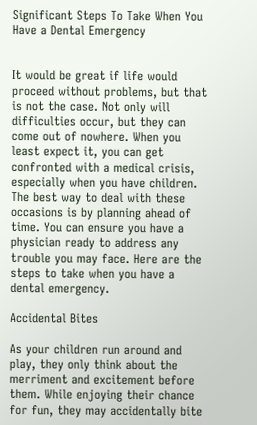Significant Steps To Take When You Have a Dental Emergency


It would be great if life would proceed without problems, but that is not the case. Not only will difficulties occur, but they can come out of nowhere. When you least expect it, you can get confronted with a medical crisis, especially when you have children. The best way to deal with these occasions is by planning ahead of time. You can ensure you have a physician ready to address any trouble you may face. Here are the steps to take when you have a dental emergency.

Accidental Bites

As your children run around and play, they only think about the merriment and excitement before them. While enjoying their chance for fun, they may accidentally bite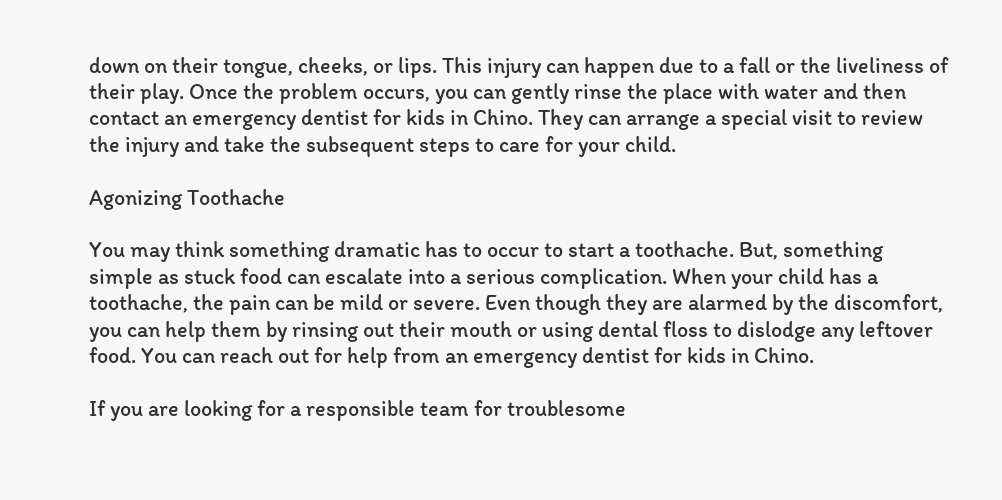down on their tongue, cheeks, or lips. This injury can happen due to a fall or the liveliness of their play. Once the problem occurs, you can gently rinse the place with water and then contact an emergency dentist for kids in Chino. They can arrange a special visit to review the injury and take the subsequent steps to care for your child.

Agonizing Toothache

You may think something dramatic has to occur to start a toothache. But, something simple as stuck food can escalate into a serious complication. When your child has a toothache, the pain can be mild or severe. Even though they are alarmed by the discomfort, you can help them by rinsing out their mouth or using dental floss to dislodge any leftover food. You can reach out for help from an emergency dentist for kids in Chino.

If you are looking for a responsible team for troublesome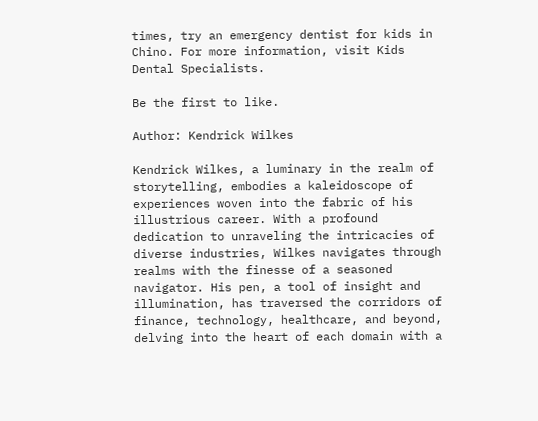times, try an emergency dentist for kids in Chino. For more information, visit Kids Dental Specialists.

Be the first to like.

Author: Kendrick Wilkes

Kendrick Wilkes, a luminary in the realm of storytelling, embodies a kaleidoscope of experiences woven into the fabric of his illustrious career. With a profound dedication to unraveling the intricacies of diverse industries, Wilkes navigates through realms with the finesse of a seasoned navigator. His pen, a tool of insight and illumination, has traversed the corridors of finance, technology, healthcare, and beyond, delving into the heart of each domain with a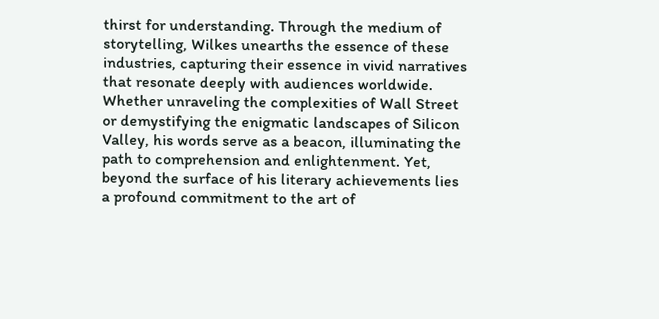thirst for understanding. Through the medium of storytelling, Wilkes unearths the essence of these industries, capturing their essence in vivid narratives that resonate deeply with audiences worldwide. Whether unraveling the complexities of Wall Street or demystifying the enigmatic landscapes of Silicon Valley, his words serve as a beacon, illuminating the path to comprehension and enlightenment. Yet, beyond the surface of his literary achievements lies a profound commitment to the art of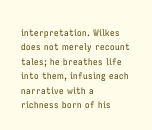interpretation. Wilkes does not merely recount tales; he breathes life into them, infusing each narrative with a richness born of his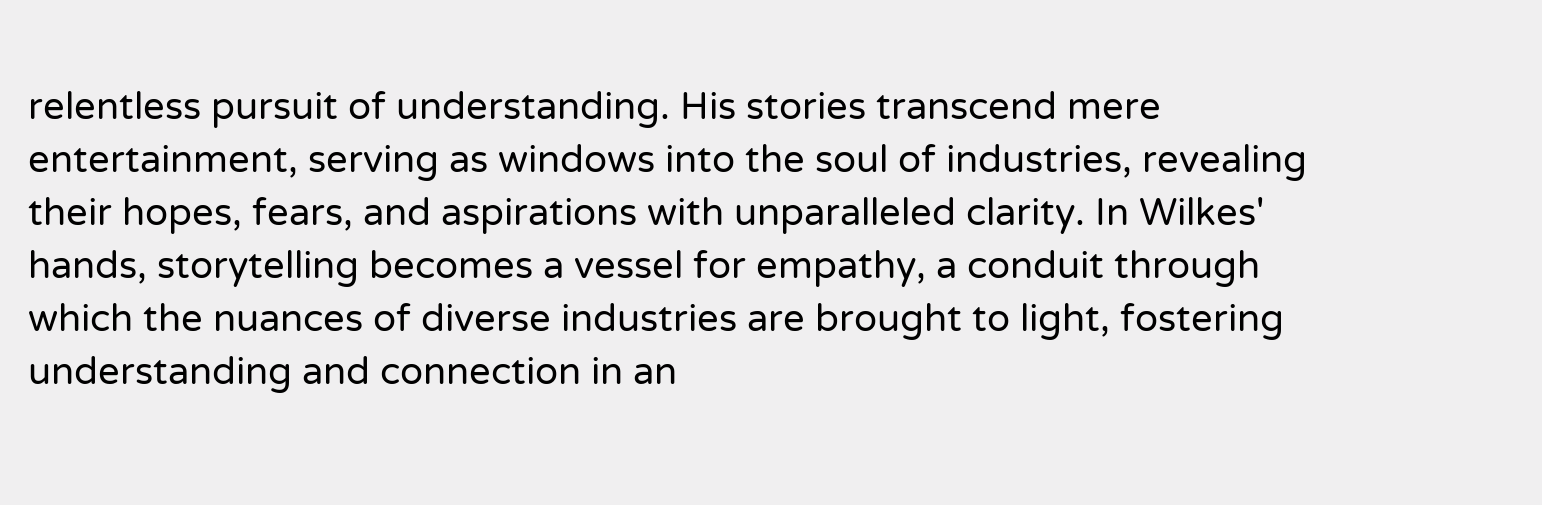relentless pursuit of understanding. His stories transcend mere entertainment, serving as windows into the soul of industries, revealing their hopes, fears, and aspirations with unparalleled clarity. In Wilkes' hands, storytelling becomes a vessel for empathy, a conduit through which the nuances of diverse industries are brought to light, fostering understanding and connection in an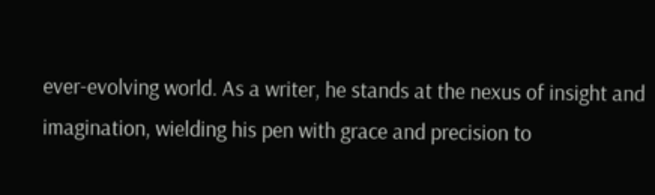ever-evolving world. As a writer, he stands at the nexus of insight and imagination, wielding his pen with grace and precision to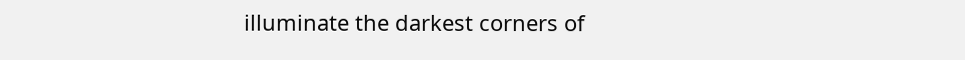illuminate the darkest corners of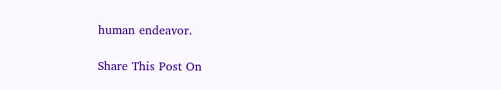human endeavor.

Share This Post On